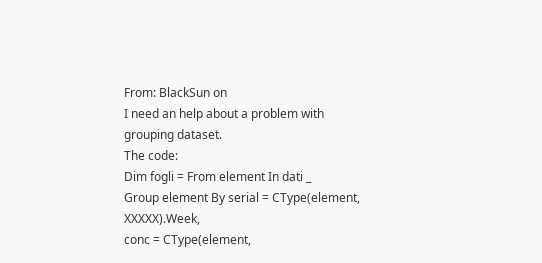From: BlackSun on
I need an help about a problem with grouping dataset.
The code:
Dim fogli = From element In dati _
Group element By serial = CType(element, XXXXX).Week,
conc = CType(element,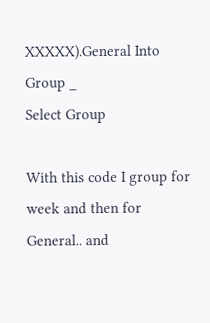XXXXX).General Into
Group _
Select Group

With this code I group for week and then for General.. and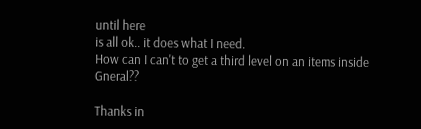until here
is all ok.. it does what I need.
How can I can't to get a third level on an items inside Gneral??

Thanks in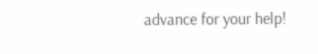advance for your help!